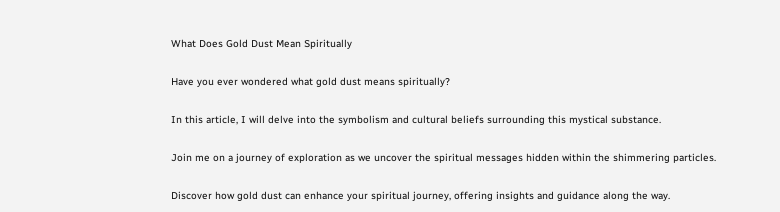What Does Gold Dust Mean Spiritually

Have you ever wondered what gold dust means spiritually?

In this article, I will delve into the symbolism and cultural beliefs surrounding this mystical substance.

Join me on a journey of exploration as we uncover the spiritual messages hidden within the shimmering particles.

Discover how gold dust can enhance your spiritual journey, offering insights and guidance along the way.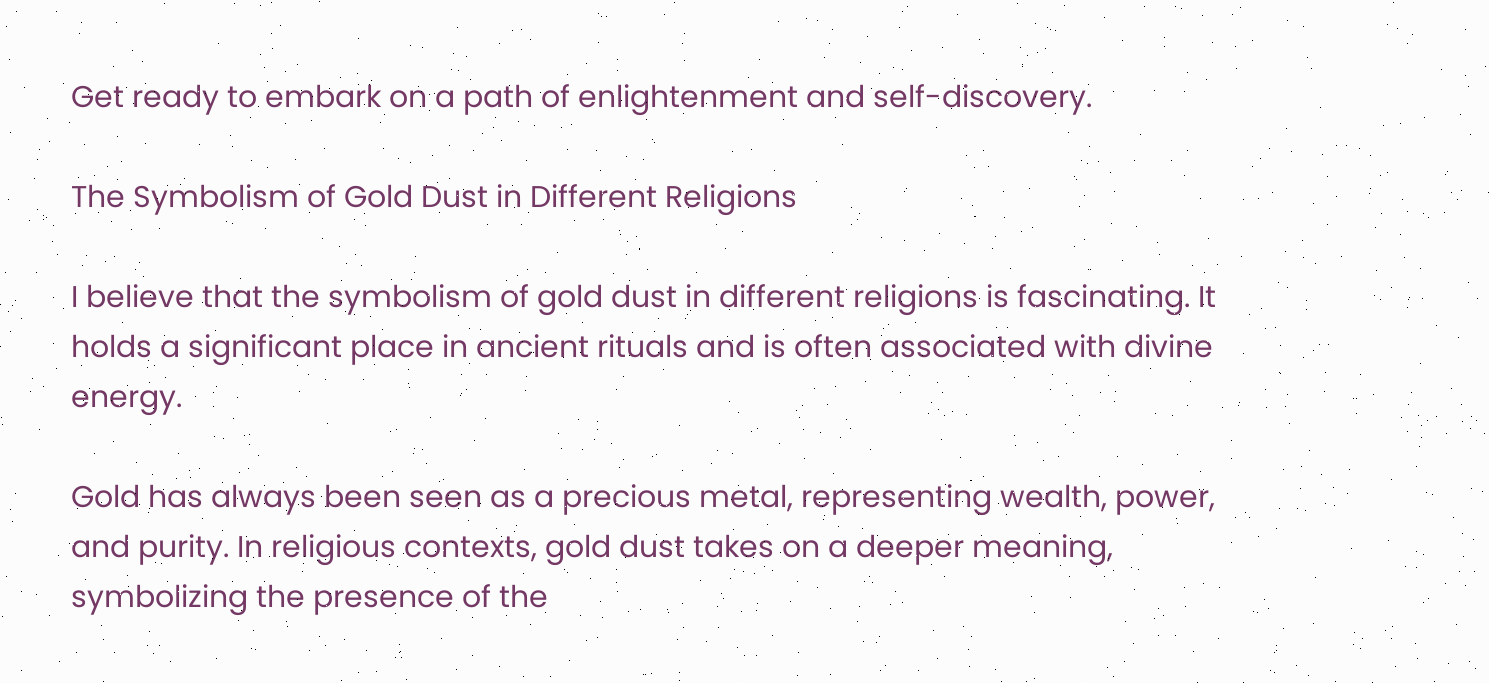Get ready to embark on a path of enlightenment and self-discovery.

The Symbolism of Gold Dust in Different Religions

I believe that the symbolism of gold dust in different religions is fascinating. It holds a significant place in ancient rituals and is often associated with divine energy.

Gold has always been seen as a precious metal, representing wealth, power, and purity. In religious contexts, gold dust takes on a deeper meaning, symbolizing the presence of the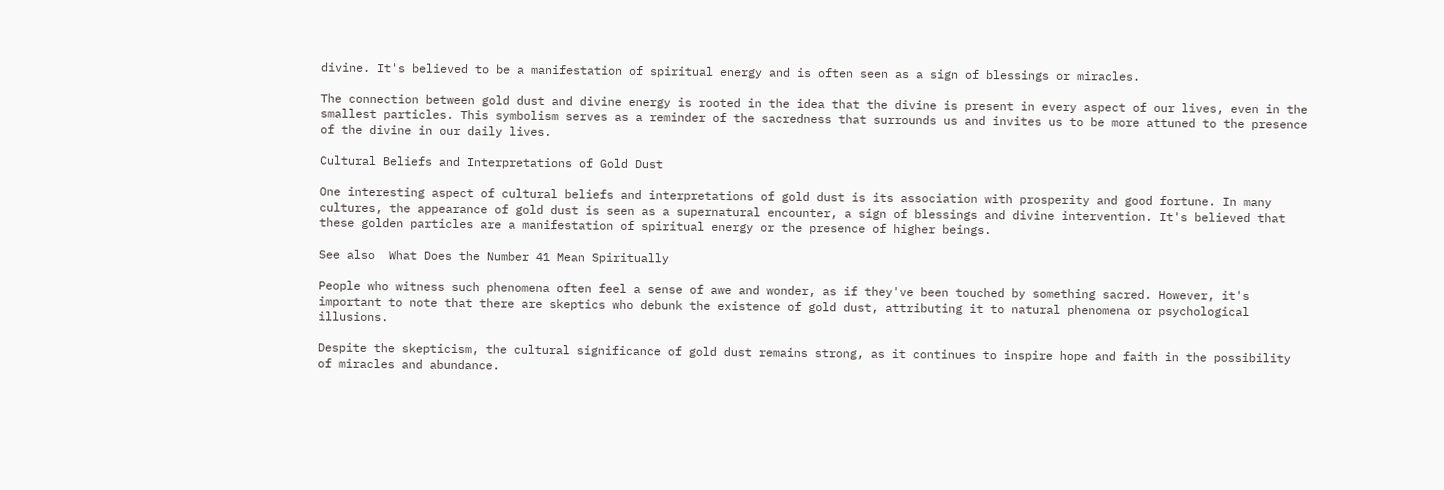divine. It's believed to be a manifestation of spiritual energy and is often seen as a sign of blessings or miracles.

The connection between gold dust and divine energy is rooted in the idea that the divine is present in every aspect of our lives, even in the smallest particles. This symbolism serves as a reminder of the sacredness that surrounds us and invites us to be more attuned to the presence of the divine in our daily lives.

Cultural Beliefs and Interpretations of Gold Dust

One interesting aspect of cultural beliefs and interpretations of gold dust is its association with prosperity and good fortune. In many cultures, the appearance of gold dust is seen as a supernatural encounter, a sign of blessings and divine intervention. It's believed that these golden particles are a manifestation of spiritual energy or the presence of higher beings.

See also  What Does the Number 41 Mean Spiritually

People who witness such phenomena often feel a sense of awe and wonder, as if they've been touched by something sacred. However, it's important to note that there are skeptics who debunk the existence of gold dust, attributing it to natural phenomena or psychological illusions.

Despite the skepticism, the cultural significance of gold dust remains strong, as it continues to inspire hope and faith in the possibility of miracles and abundance.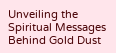Unveiling the Spiritual Messages Behind Gold Dust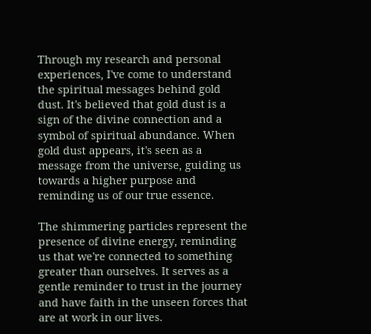Through my research and personal experiences, I've come to understand the spiritual messages behind gold dust. It's believed that gold dust is a sign of the divine connection and a symbol of spiritual abundance. When gold dust appears, it's seen as a message from the universe, guiding us towards a higher purpose and reminding us of our true essence.

The shimmering particles represent the presence of divine energy, reminding us that we're connected to something greater than ourselves. It serves as a gentle reminder to trust in the journey and have faith in the unseen forces that are at work in our lives.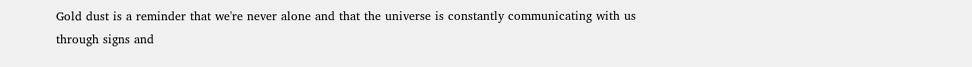Gold dust is a reminder that we're never alone and that the universe is constantly communicating with us through signs and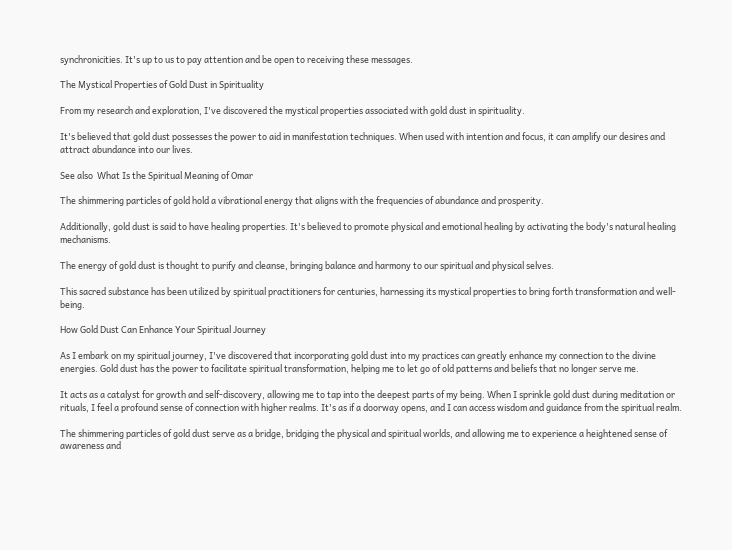synchronicities. It's up to us to pay attention and be open to receiving these messages.

The Mystical Properties of Gold Dust in Spirituality

From my research and exploration, I've discovered the mystical properties associated with gold dust in spirituality.

It's believed that gold dust possesses the power to aid in manifestation techniques. When used with intention and focus, it can amplify our desires and attract abundance into our lives.

See also  What Is the Spiritual Meaning of Omar

The shimmering particles of gold hold a vibrational energy that aligns with the frequencies of abundance and prosperity.

Additionally, gold dust is said to have healing properties. It's believed to promote physical and emotional healing by activating the body's natural healing mechanisms.

The energy of gold dust is thought to purify and cleanse, bringing balance and harmony to our spiritual and physical selves.

This sacred substance has been utilized by spiritual practitioners for centuries, harnessing its mystical properties to bring forth transformation and well-being.

How Gold Dust Can Enhance Your Spiritual Journey

As I embark on my spiritual journey, I've discovered that incorporating gold dust into my practices can greatly enhance my connection to the divine energies. Gold dust has the power to facilitate spiritual transformation, helping me to let go of old patterns and beliefs that no longer serve me.

It acts as a catalyst for growth and self-discovery, allowing me to tap into the deepest parts of my being. When I sprinkle gold dust during meditation or rituals, I feel a profound sense of connection with higher realms. It's as if a doorway opens, and I can access wisdom and guidance from the spiritual realm.

The shimmering particles of gold dust serve as a bridge, bridging the physical and spiritual worlds, and allowing me to experience a heightened sense of awareness and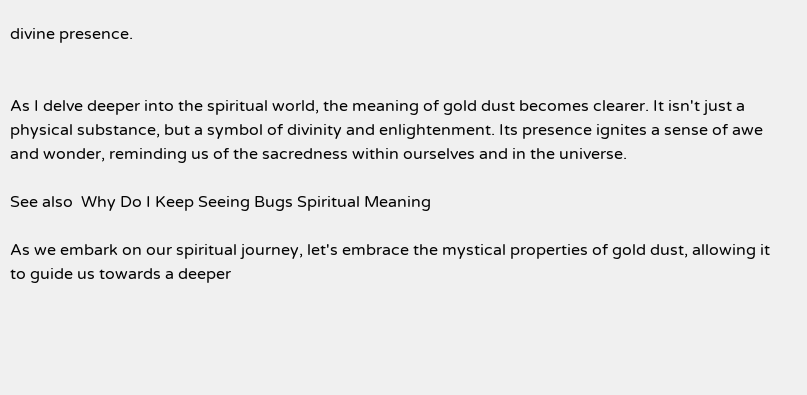divine presence.


As I delve deeper into the spiritual world, the meaning of gold dust becomes clearer. It isn't just a physical substance, but a symbol of divinity and enlightenment. Its presence ignites a sense of awe and wonder, reminding us of the sacredness within ourselves and in the universe.

See also  Why Do I Keep Seeing Bugs Spiritual Meaning

As we embark on our spiritual journey, let's embrace the mystical properties of gold dust, allowing it to guide us towards a deeper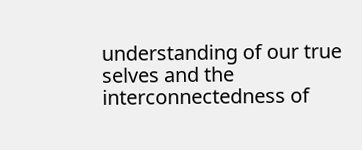understanding of our true selves and the interconnectedness of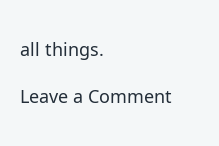all things.

Leave a Comment